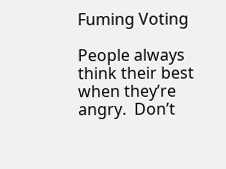Fuming Voting

People always think their best when they’re angry.  Don’t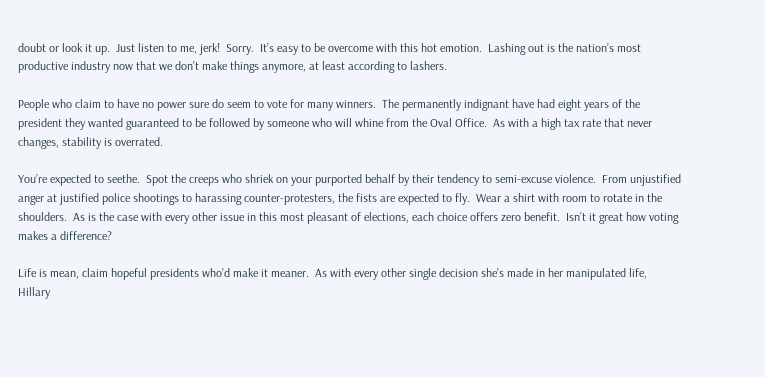doubt or look it up.  Just listen to me, jerk!  Sorry.  It’s easy to be overcome with this hot emotion.  Lashing out is the nation’s most productive industry now that we don’t make things anymore, at least according to lashers.

People who claim to have no power sure do seem to vote for many winners.  The permanently indignant have had eight years of the president they wanted guaranteed to be followed by someone who will whine from the Oval Office.  As with a high tax rate that never changes, stability is overrated.

You’re expected to seethe.  Spot the creeps who shriek on your purported behalf by their tendency to semi-excuse violence.  From unjustified anger at justified police shootings to harassing counter-protesters, the fists are expected to fly.  Wear a shirt with room to rotate in the shoulders.  As is the case with every other issue in this most pleasant of elections, each choice offers zero benefit.  Isn’t it great how voting makes a difference?

Life is mean, claim hopeful presidents who’d make it meaner.  As with every other single decision she’s made in her manipulated life, Hillary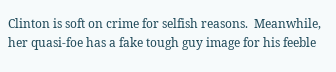Clinton is soft on crime for selfish reasons.  Meanwhile, her quasi-foe has a fake tough guy image for his feeble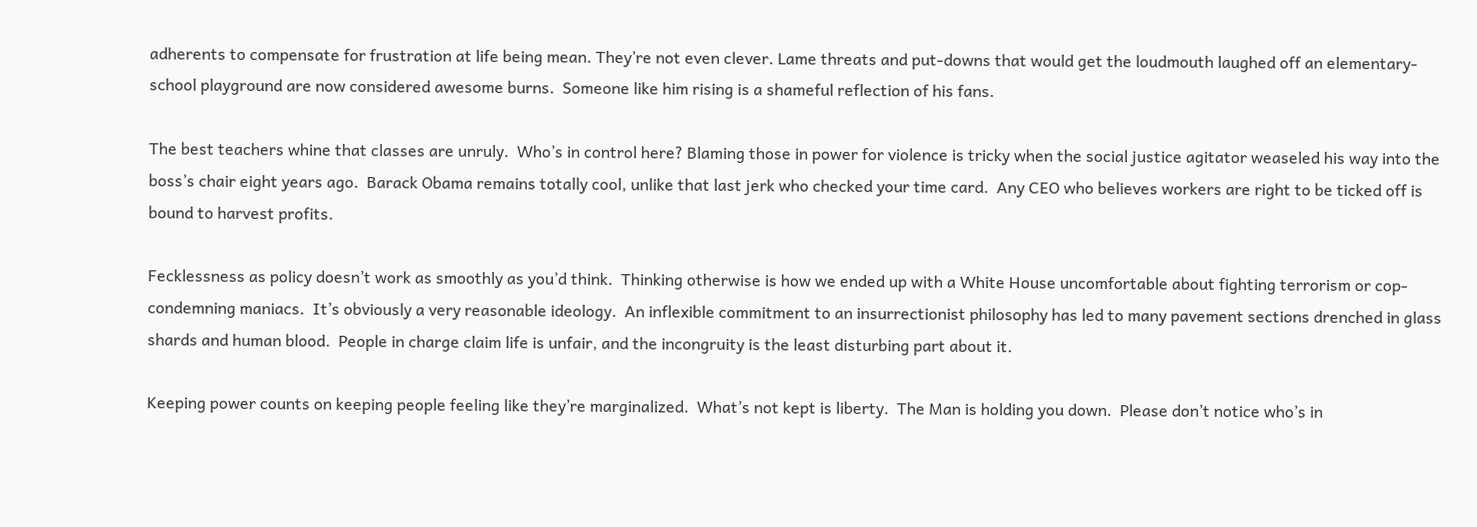adherents to compensate for frustration at life being mean. They’re not even clever. Lame threats and put-downs that would get the loudmouth laughed off an elementary-school playground are now considered awesome burns.  Someone like him rising is a shameful reflection of his fans.

The best teachers whine that classes are unruly.  Who’s in control here? Blaming those in power for violence is tricky when the social justice agitator weaseled his way into the boss’s chair eight years ago.  Barack Obama remains totally cool, unlike that last jerk who checked your time card.  Any CEO who believes workers are right to be ticked off is bound to harvest profits.

Fecklessness as policy doesn’t work as smoothly as you’d think.  Thinking otherwise is how we ended up with a White House uncomfortable about fighting terrorism or cop-condemning maniacs.  It’s obviously a very reasonable ideology.  An inflexible commitment to an insurrectionist philosophy has led to many pavement sections drenched in glass shards and human blood.  People in charge claim life is unfair, and the incongruity is the least disturbing part about it.

Keeping power counts on keeping people feeling like they’re marginalized.  What’s not kept is liberty.  The Man is holding you down.  Please don’t notice who’s in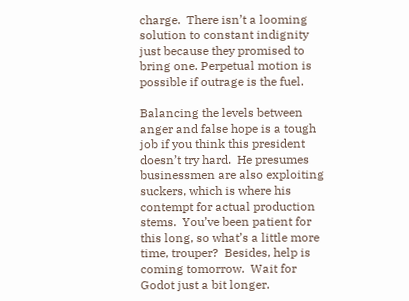charge.  There isn’t a looming solution to constant indignity just because they promised to bring one. Perpetual motion is possible if outrage is the fuel.

Balancing the levels between anger and false hope is a tough job if you think this president doesn’t try hard.  He presumes businessmen are also exploiting suckers, which is where his contempt for actual production stems.  You’ve been patient for this long, so what’s a little more time, trouper?  Besides, help is coming tomorrow.  Wait for Godot just a bit longer.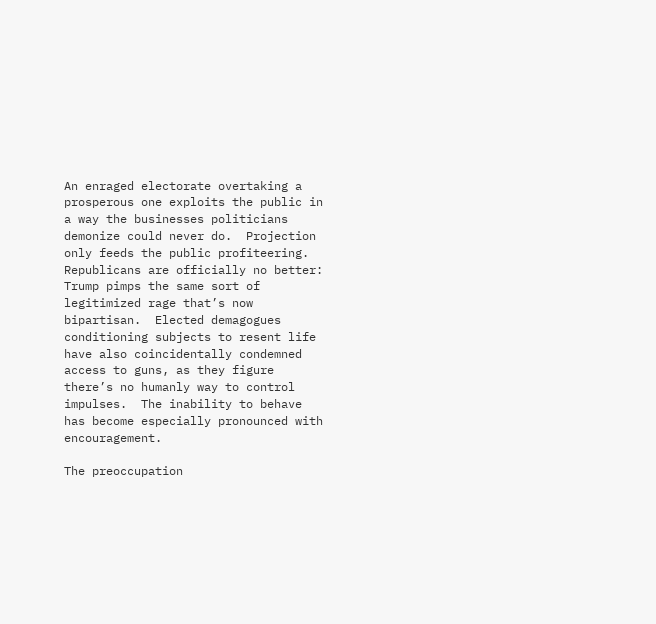An enraged electorate overtaking a prosperous one exploits the public in a way the businesses politicians demonize could never do.  Projection only feeds the public profiteering.  Republicans are officially no better: Trump pimps the same sort of legitimized rage that’s now bipartisan.  Elected demagogues conditioning subjects to resent life have also coincidentally condemned access to guns, as they figure there’s no humanly way to control impulses.  The inability to behave has become especially pronounced with encouragement.

The preoccupation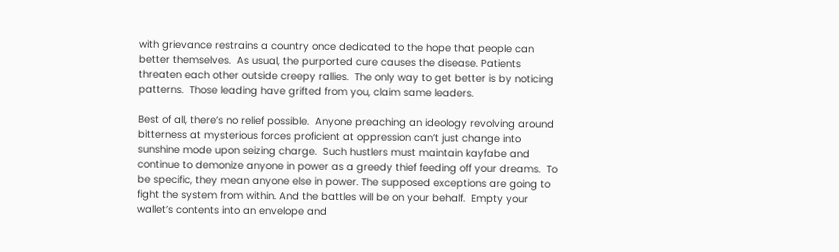with grievance restrains a country once dedicated to the hope that people can better themselves.  As usual, the purported cure causes the disease. Patients threaten each other outside creepy rallies.  The only way to get better is by noticing patterns.  Those leading have grifted from you, claim same leaders.

Best of all, there’s no relief possible.  Anyone preaching an ideology revolving around bitterness at mysterious forces proficient at oppression can’t just change into sunshine mode upon seizing charge.  Such hustlers must maintain kayfabe and continue to demonize anyone in power as a greedy thief feeding off your dreams.  To be specific, they mean anyone else in power. The supposed exceptions are going to fight the system from within. And the battles will be on your behalf.  Empty your wallet’s contents into an envelope and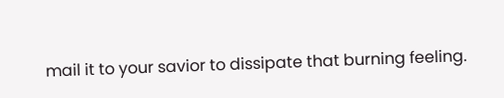mail it to your savior to dissipate that burning feeling.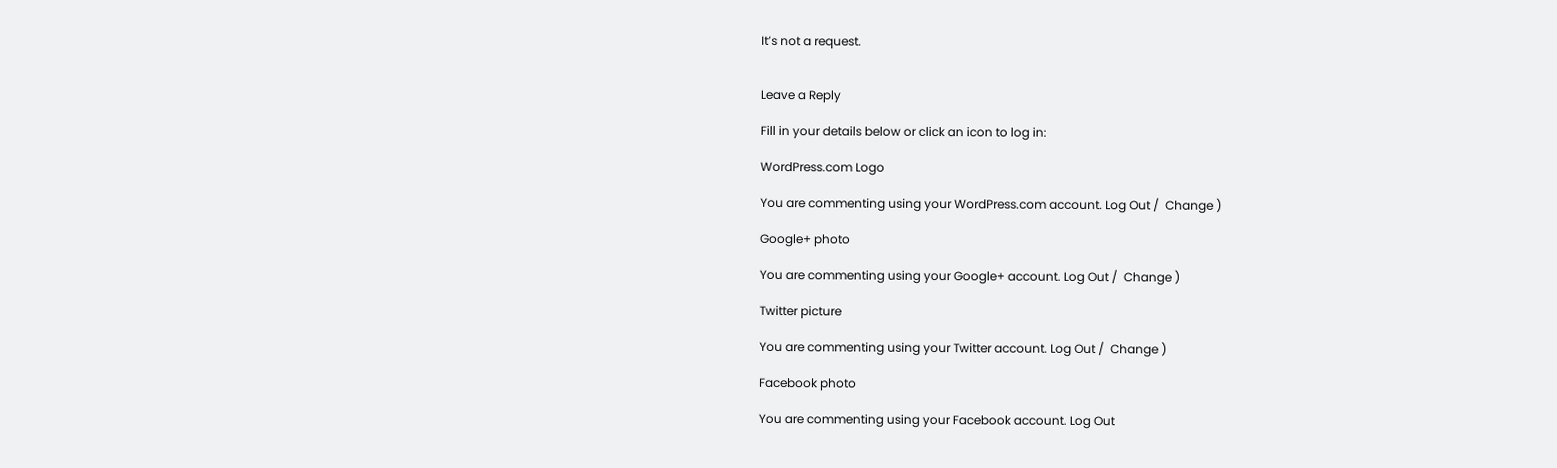It’s not a request.


Leave a Reply

Fill in your details below or click an icon to log in:

WordPress.com Logo

You are commenting using your WordPress.com account. Log Out /  Change )

Google+ photo

You are commenting using your Google+ account. Log Out /  Change )

Twitter picture

You are commenting using your Twitter account. Log Out /  Change )

Facebook photo

You are commenting using your Facebook account. Log Out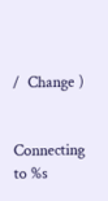/  Change )


Connecting to %s